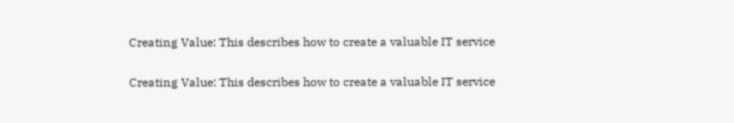Creating Value: This describes how to create a valuable IT service

Creating Value: This describes how to create a valuable IT service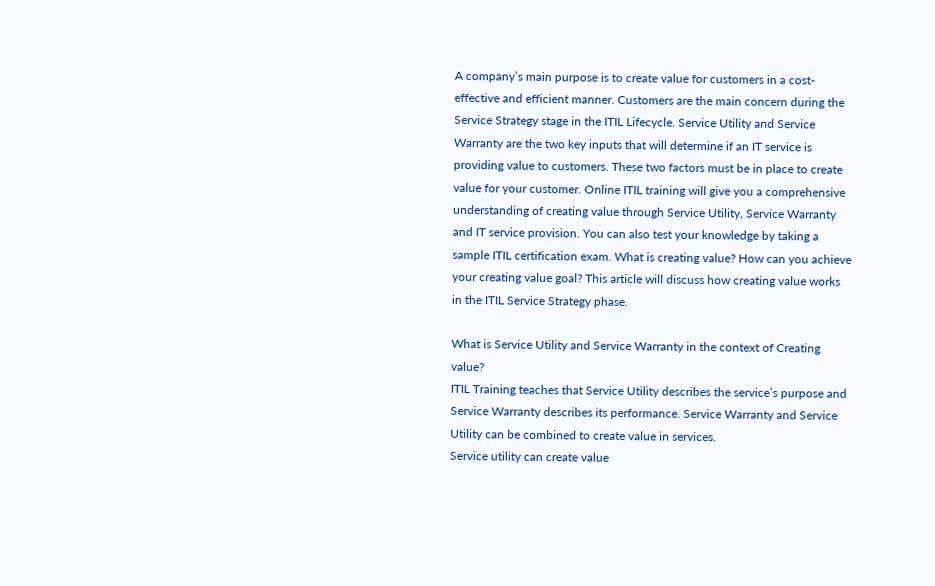A company’s main purpose is to create value for customers in a cost-effective and efficient manner. Customers are the main concern during the Service Strategy stage in the ITIL Lifecycle. Service Utility and Service Warranty are the two key inputs that will determine if an IT service is providing value to customers. These two factors must be in place to create value for your customer. Online ITIL training will give you a comprehensive understanding of creating value through Service Utility, Service Warranty and IT service provision. You can also test your knowledge by taking a sample ITIL certification exam. What is creating value? How can you achieve your creating value goal? This article will discuss how creating value works in the ITIL Service Strategy phase.

What is Service Utility and Service Warranty in the context of Creating value?
ITIL Training teaches that Service Utility describes the service’s purpose and Service Warranty describes its performance. Service Warranty and Service Utility can be combined to create value in services.
Service utility can create value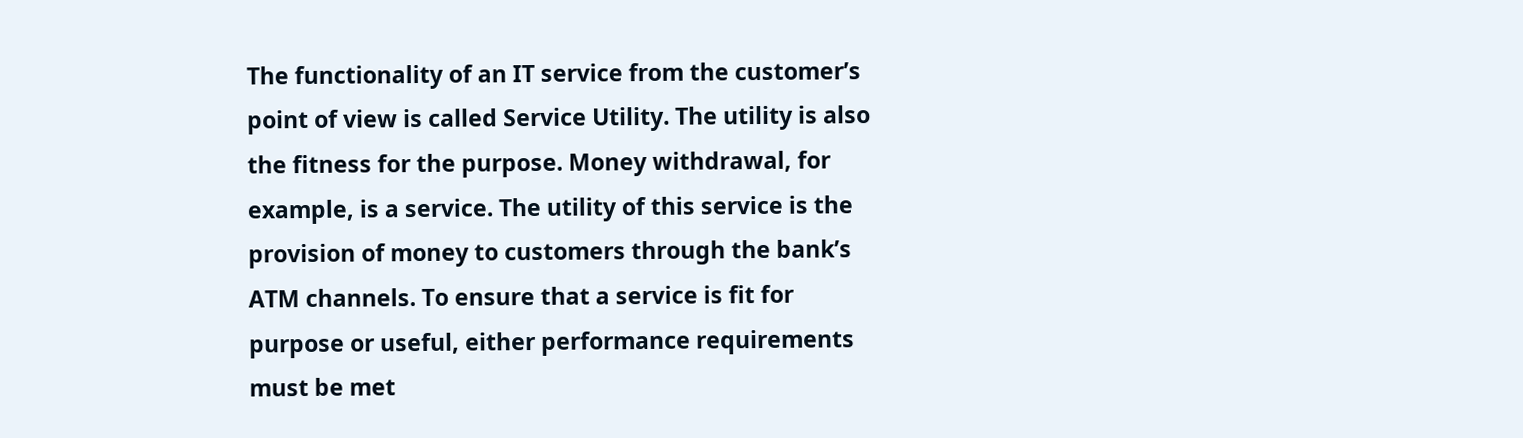The functionality of an IT service from the customer’s point of view is called Service Utility. The utility is also the fitness for the purpose. Money withdrawal, for example, is a service. The utility of this service is the provision of money to customers through the bank’s ATM channels. To ensure that a service is fit for purpose or useful, either performance requirements must be met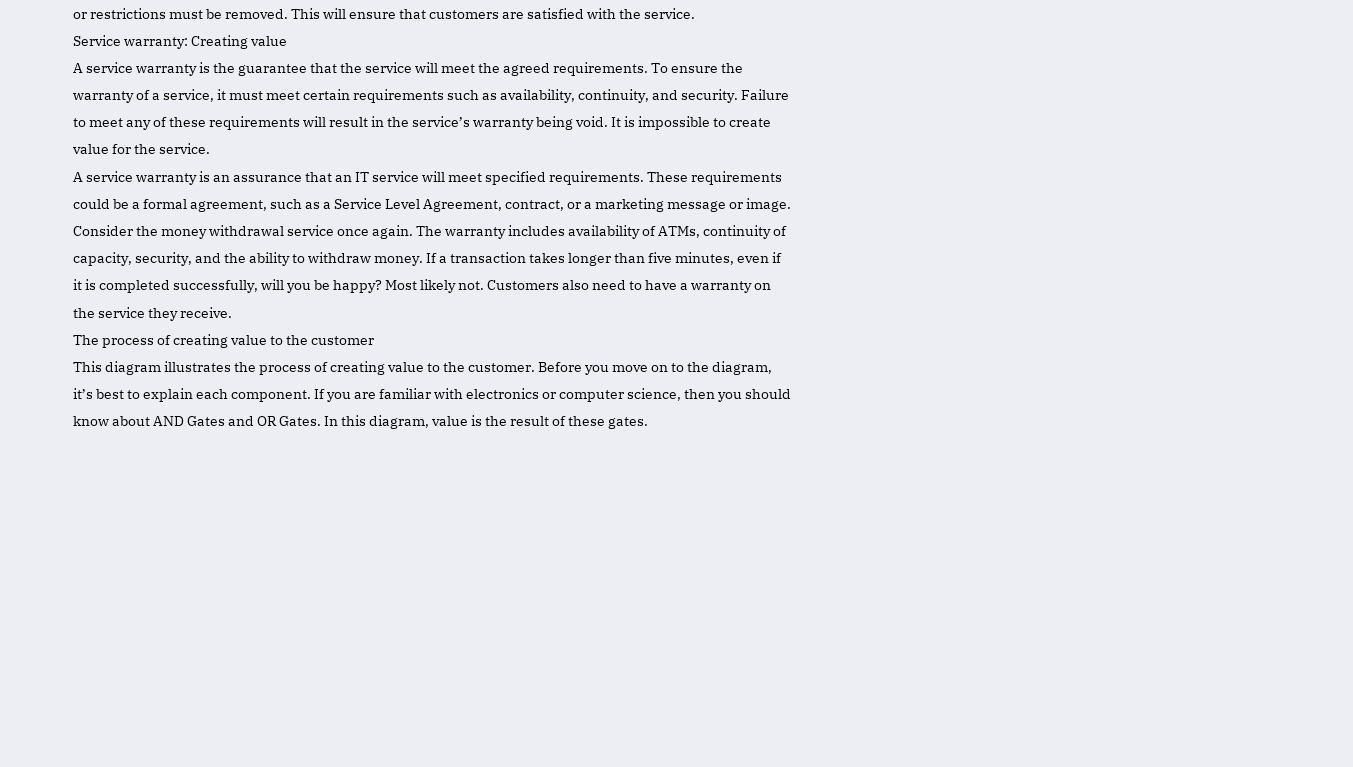or restrictions must be removed. This will ensure that customers are satisfied with the service.
Service warranty: Creating value
A service warranty is the guarantee that the service will meet the agreed requirements. To ensure the warranty of a service, it must meet certain requirements such as availability, continuity, and security. Failure to meet any of these requirements will result in the service’s warranty being void. It is impossible to create value for the service.
A service warranty is an assurance that an IT service will meet specified requirements. These requirements could be a formal agreement, such as a Service Level Agreement, contract, or a marketing message or image. Consider the money withdrawal service once again. The warranty includes availability of ATMs, continuity of capacity, security, and the ability to withdraw money. If a transaction takes longer than five minutes, even if it is completed successfully, will you be happy? Most likely not. Customers also need to have a warranty on the service they receive.
The process of creating value to the customer
This diagram illustrates the process of creating value to the customer. Before you move on to the diagram, it’s best to explain each component. If you are familiar with electronics or computer science, then you should know about AND Gates and OR Gates. In this diagram, value is the result of these gates.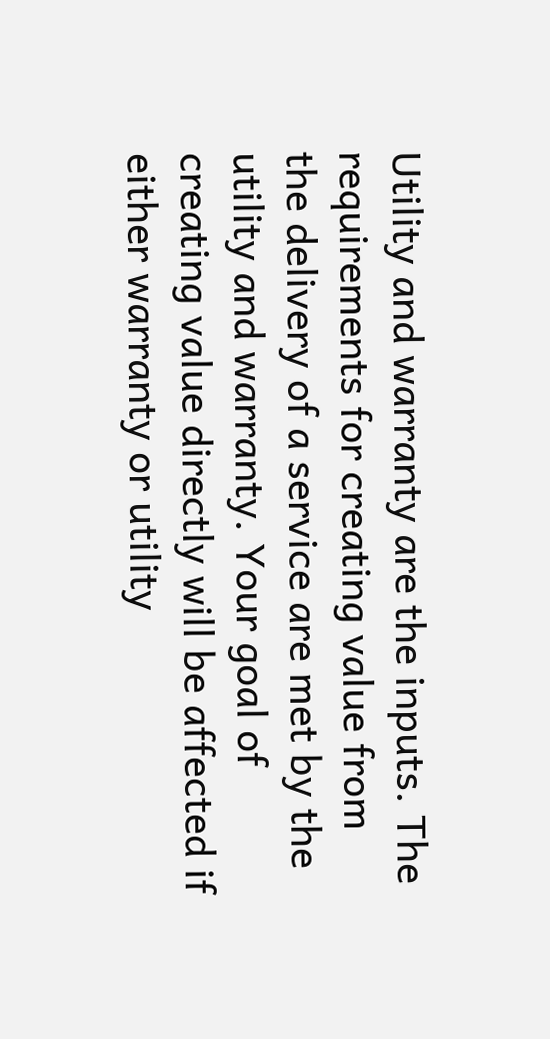Utility and warranty are the inputs. The requirements for creating value from the delivery of a service are met by the utility and warranty. Your goal of creating value directly will be affected if either warranty or utility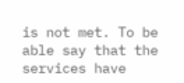is not met. To be able say that the services have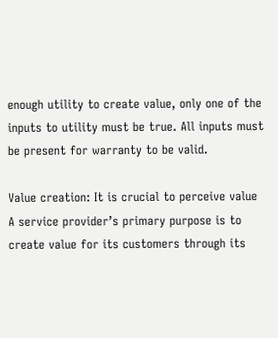enough utility to create value, only one of the inputs to utility must be true. All inputs must be present for warranty to be valid.

Value creation: It is crucial to perceive value
A service provider’s primary purpose is to create value for its customers through its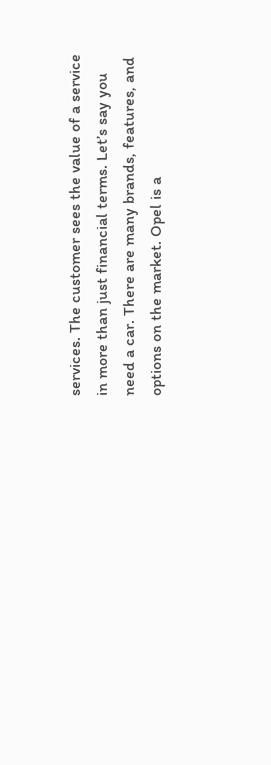services. The customer sees the value of a service in more than just financial terms. Let’s say you need a car. There are many brands, features, and options on the market. Opel is a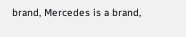brand, Mercedes is a brand,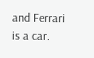and Ferrari is a car.